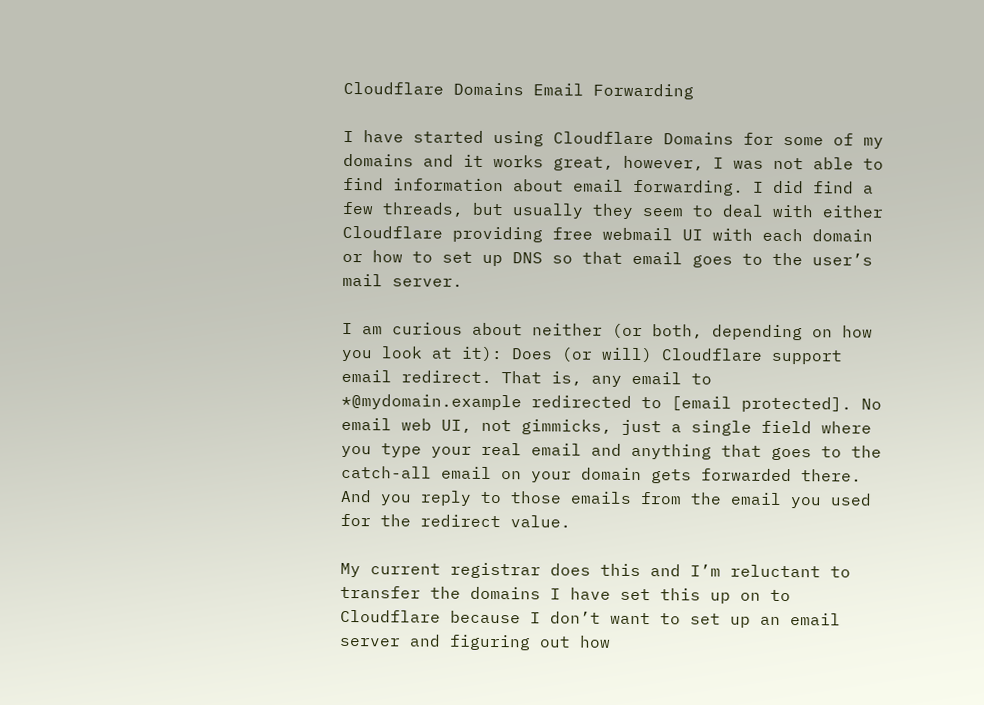Cloudflare Domains Email Forwarding

I have started using Cloudflare Domains for some of my domains and it works great, however, I was not able to find information about email forwarding. I did find a few threads, but usually they seem to deal with either Cloudflare providing free webmail UI with each domain or how to set up DNS so that email goes to the user’s mail server.

I am curious about neither (or both, depending on how you look at it): Does (or will) Cloudflare support email redirect. That is, any email to *@mydomain.example redirected to [email protected]. No email web UI, not gimmicks, just a single field where you type your real email and anything that goes to the catch-all email on your domain gets forwarded there. And you reply to those emails from the email you used for the redirect value.

My current registrar does this and I’m reluctant to transfer the domains I have set this up on to Cloudflare because I don’t want to set up an email server and figuring out how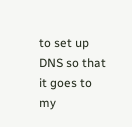to set up DNS so that it goes to my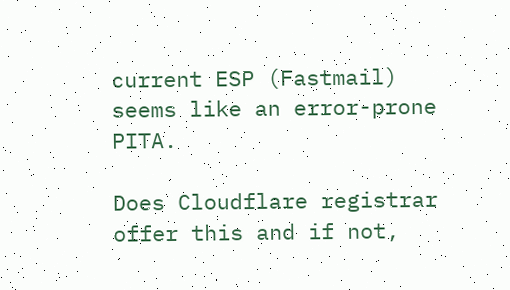current ESP (Fastmail) seems like an error-prone PITA.

Does Cloudflare registrar offer this and if not,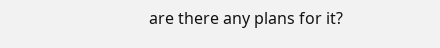are there any plans for it?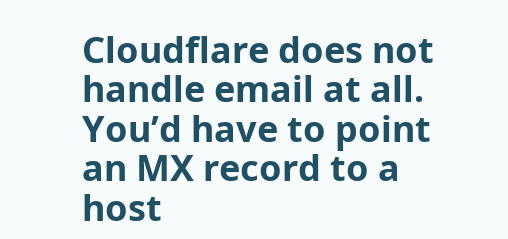Cloudflare does not handle email at all. You’d have to point an MX record to a host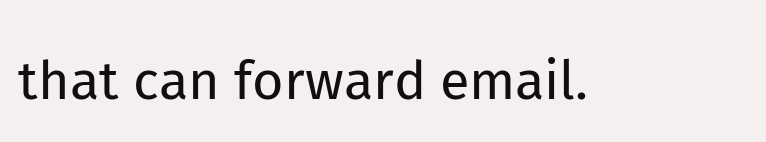that can forward email.